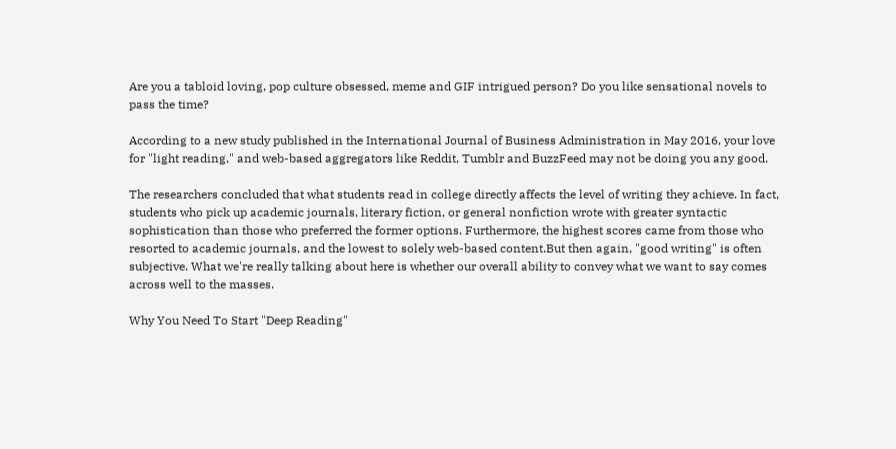Are you a tabloid loving, pop culture obsessed, meme and GIF intrigued person? Do you like sensational novels to pass the time?

According to a new study published in the International Journal of Business Administration in May 2016, your love for "light reading," and web-based aggregators like Reddit, Tumblr and BuzzFeed may not be doing you any good.

The researchers concluded that what students read in college directly affects the level of writing they achieve. In fact, students who pick up academic journals, literary fiction, or general nonfiction wrote with greater syntactic sophistication than those who preferred the former options. Furthermore, the highest scores came from those who resorted to academic journals, and the lowest to solely web-based content.But then again, "good writing" is often subjective. What we're really talking about here is whether our overall ability to convey what we want to say comes across well to the masses.

Why You Need To Start "Deep Reading"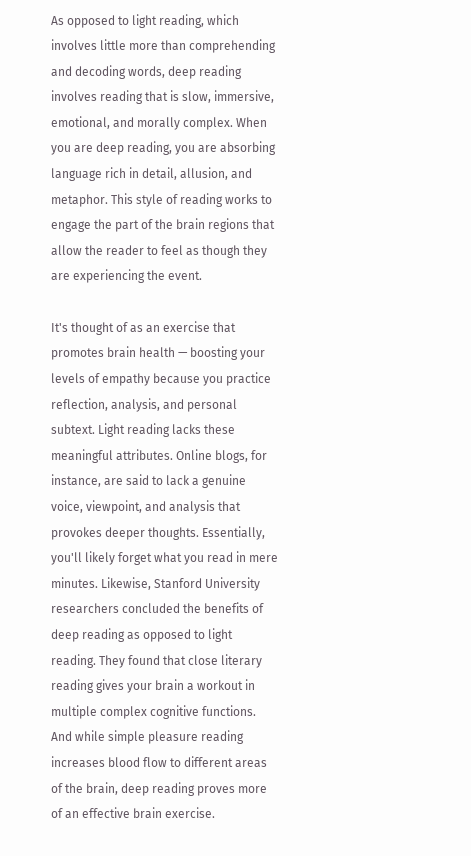As opposed to light reading, which involves little more than comprehending and decoding words, deep reading involves reading that is slow, immersive, emotional, and morally complex. When you are deep reading, you are absorbing language rich in detail, allusion, and metaphor. This style of reading works to engage the part of the brain regions that allow the reader to feel as though they are experiencing the event.

It's thought of as an exercise that promotes brain health — boosting your levels of empathy because you practice reflection, analysis, and personal subtext. Light reading lacks these meaningful attributes. Online blogs, for instance, are said to lack a genuine voice, viewpoint, and analysis that provokes deeper thoughts. Essentially, you'll likely forget what you read in mere minutes. Likewise, Stanford University researchers concluded the benefits of deep reading as opposed to light reading. They found that close literary reading gives your brain a workout in multiple complex cognitive functions. And while simple pleasure reading increases blood flow to different areas of the brain, deep reading proves more of an effective brain exercise.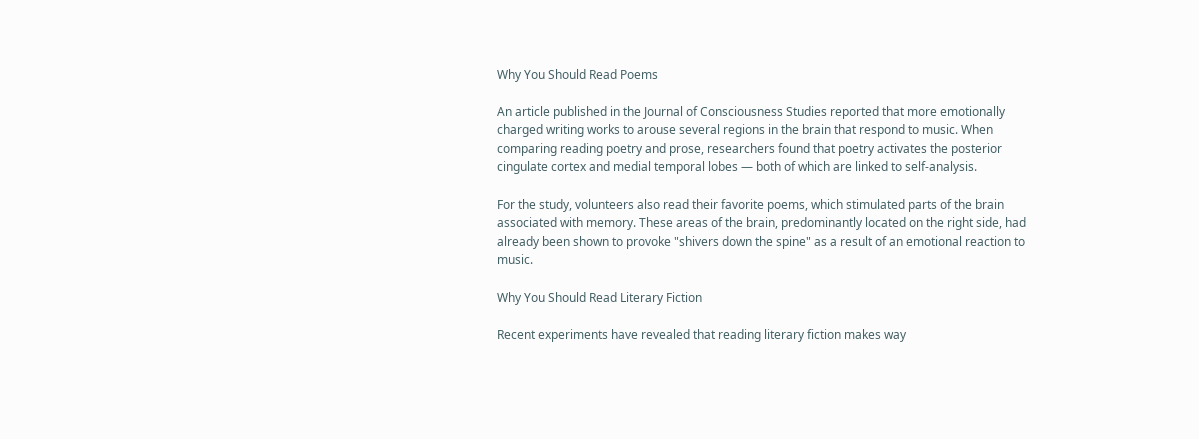Why You Should Read Poems

An article published in the Journal of Consciousness Studies reported that more emotionally charged writing works to arouse several regions in the brain that respond to music. When comparing reading poetry and prose, researchers found that poetry activates the posterior cingulate cortex and medial temporal lobes — both of which are linked to self-analysis.

For the study, volunteers also read their favorite poems, which stimulated parts of the brain associated with memory. These areas of the brain, predominantly located on the right side, had already been shown to provoke "shivers down the spine" as a result of an emotional reaction to music.

Why You Should Read Literary Fiction

Recent experiments have revealed that reading literary fiction makes way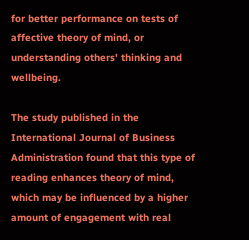for better performance on tests of affective theory of mind, or understanding others' thinking and wellbeing.

The study published in the International Journal of Business Administration found that this type of reading enhances theory of mind, which may be influenced by a higher amount of engagement with real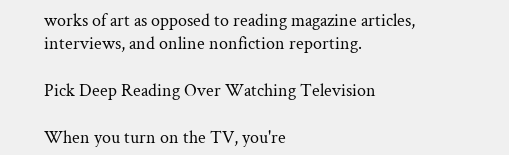works of art as opposed to reading magazine articles, interviews, and online nonfiction reporting.

Pick Deep Reading Over Watching Television

When you turn on the TV, you're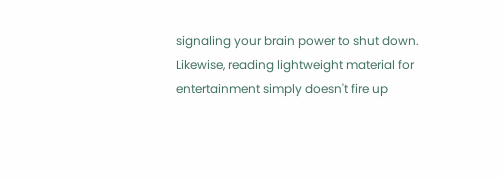signaling your brain power to shut down. Likewise, reading lightweight material for entertainment simply doesn't fire up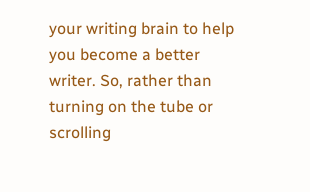your writing brain to help you become a better writer. So, rather than turning on the tube or scrolling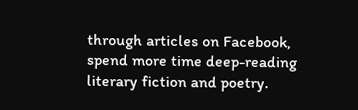through articles on Facebook, spend more time deep-reading literary fiction and poetry.